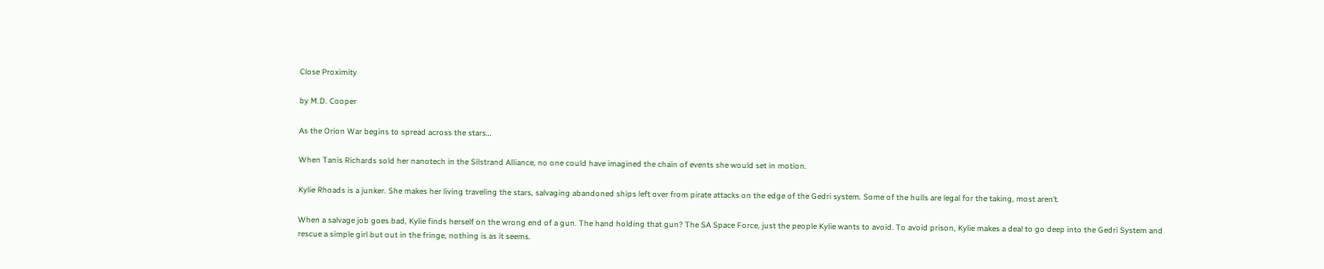Close Proximity

by M.D. Cooper

As the Orion War begins to spread across the stars…

When Tanis Richards sold her nanotech in the Silstrand Alliance, no one could have imagined the chain of events she would set in motion.

Kylie Rhoads is a junker. She makes her living traveling the stars, salvaging abandoned ships left over from pirate attacks on the edge of the Gedri system. Some of the hulls are legal for the taking, most aren’t.

When a salvage job goes bad, Kylie finds herself on the wrong end of a gun. The hand holding that gun? The SA Space Force, just the people Kylie wants to avoid. To avoid prison, Kylie makes a deal to go deep into the Gedri System and rescue a simple girl but out in the fringe, nothing is as it seems.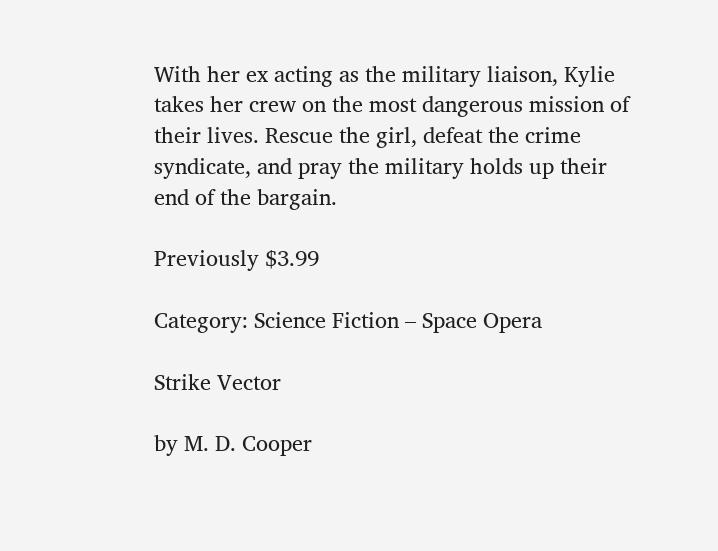With her ex acting as the military liaison, Kylie takes her crew on the most dangerous mission of their lives. Rescue the girl, defeat the crime syndicate, and pray the military holds up their end of the bargain.

Previously $3.99

Category: Science Fiction – Space Opera

Strike Vector

by M. D. Cooper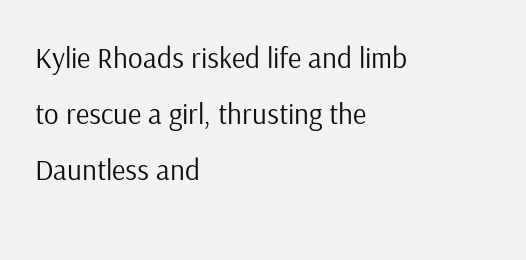Kylie Rhoads risked life and limb to rescue a girl, thrusting the Dauntless and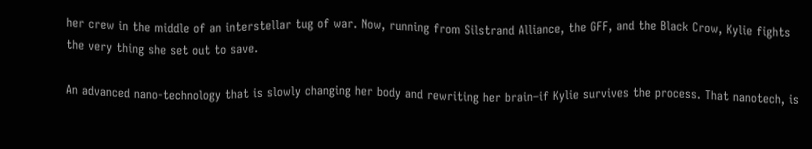her crew in the middle of an interstellar tug of war. Now, running from Silstrand Alliance, the GFF, and the Black Crow, Kylie fights the very thing she set out to save.

An advanced nano-technology that is slowly changing her body and rewriting her brain–if Kylie survives the process. That nanotech, is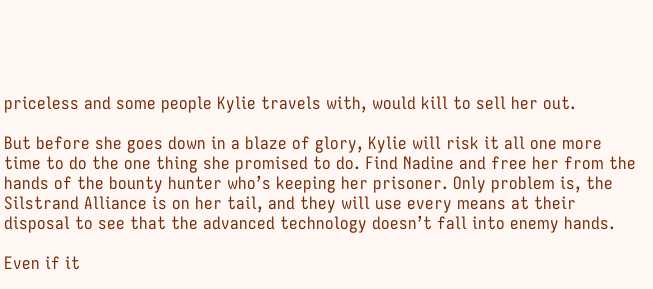priceless and some people Kylie travels with, would kill to sell her out.

But before she goes down in a blaze of glory, Kylie will risk it all one more time to do the one thing she promised to do. Find Nadine and free her from the hands of the bounty hunter who’s keeping her prisoner. Only problem is, the Silstrand Alliance is on her tail, and they will use every means at their disposal to see that the advanced technology doesn’t fall into enemy hands.

Even if it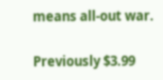means all-out war.

Previously $3.99